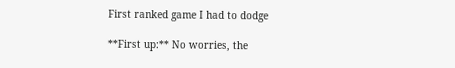First ranked game I had to dodge

**First up:** No worries, the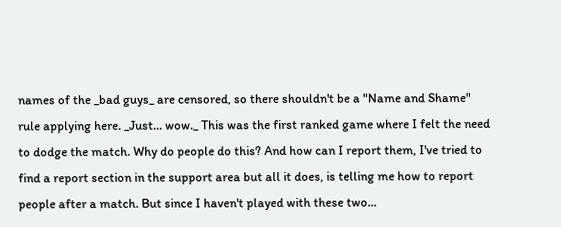names of the _bad guys_ are censored, so there shouldn't be a "Name and Shame" rule applying here. _Just... wow._ This was the first ranked game where I felt the need to dodge the match. Why do people do this? And how can I report them, I've tried to find a report section in the support area but all it does, is telling me how to report people after a match. But since I haven't played with these two...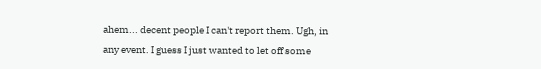ahem... decent people I can't report them. Ugh, in any event. I guess I just wanted to let off some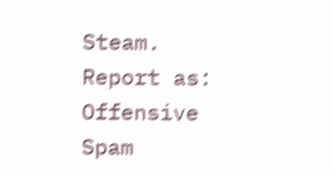Steam.
Report as:
Offensive Spam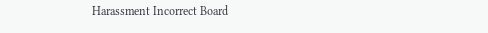Harassment Incorrect Board